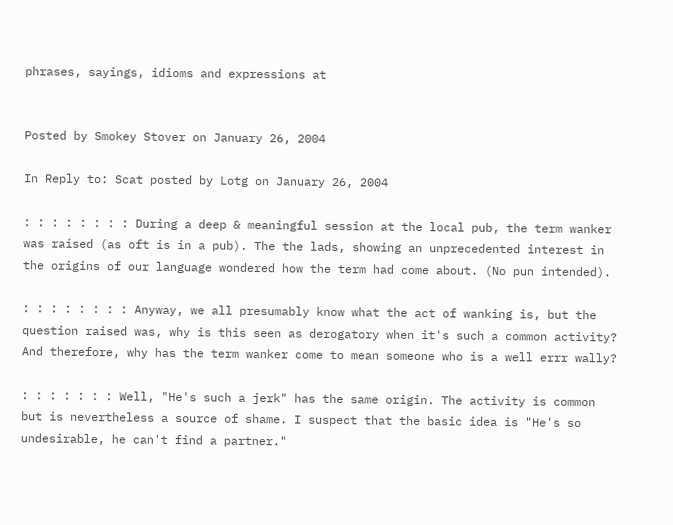phrases, sayings, idioms and expressions at


Posted by Smokey Stover on January 26, 2004

In Reply to: Scat posted by Lotg on January 26, 2004

: : : : : : : : During a deep & meaningful session at the local pub, the term wanker was raised (as oft is in a pub). The the lads, showing an unprecedented interest in the origins of our language wondered how the term had come about. (No pun intended).

: : : : : : : : Anyway, we all presumably know what the act of wanking is, but the question raised was, why is this seen as derogatory when it's such a common activity? And therefore, why has the term wanker come to mean someone who is a well errr wally?

: : : : : : : Well, "He's such a jerk" has the same origin. The activity is common but is nevertheless a source of shame. I suspect that the basic idea is "He's so undesirable, he can't find a partner."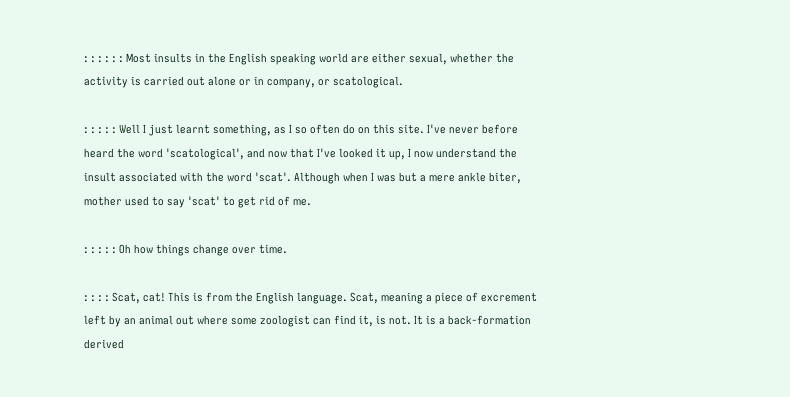: : : : : : Most insults in the English speaking world are either sexual, whether the activity is carried out alone or in company, or scatological.

: : : : : Well I just learnt something, as I so often do on this site. I've never before heard the word 'scatological', and now that I've looked it up, I now understand the insult associated with the word 'scat'. Although when I was but a mere ankle biter, mother used to say 'scat' to get rid of me.

: : : : : Oh how things change over time.

: : : : Scat, cat! This is from the English language. Scat, meaning a piece of excrement left by an animal out where some zoologist can find it, is not. It is a back-formation derived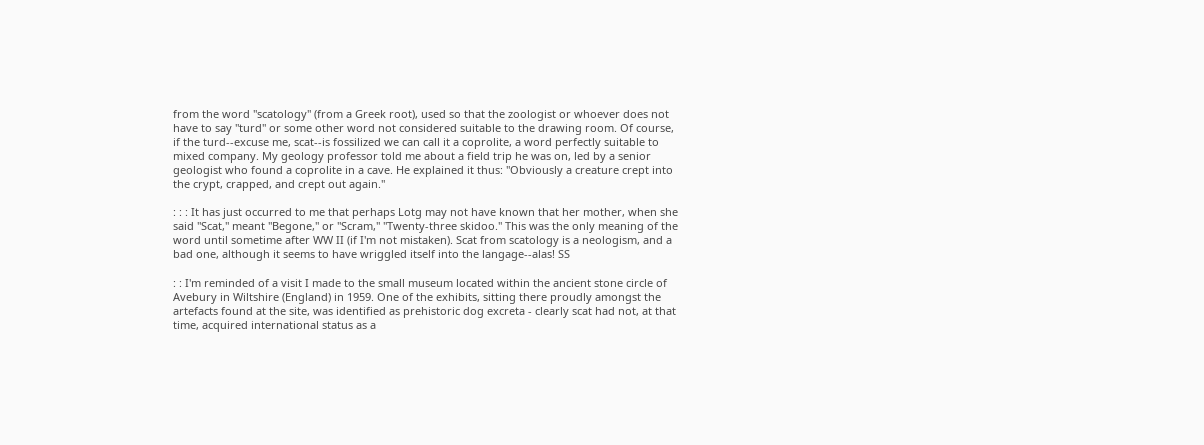from the word "scatology" (from a Greek root), used so that the zoologist or whoever does not have to say "turd" or some other word not considered suitable to the drawing room. Of course, if the turd--excuse me, scat--is fossilized we can call it a coprolite, a word perfectly suitable to mixed company. My geology professor told me about a field trip he was on, led by a senior geologist who found a coprolite in a cave. He explained it thus: "Obviously a creature crept into the crypt, crapped, and crept out again."

: : : It has just occurred to me that perhaps Lotg may not have known that her mother, when she said "Scat," meant "Begone," or "Scram," "Twenty-three skidoo." This was the only meaning of the word until sometime after WW II (if I'm not mistaken). Scat from scatology is a neologism, and a bad one, although it seems to have wriggled itself into the langage--alas! SS

: : I'm reminded of a visit I made to the small museum located within the ancient stone circle of Avebury in Wiltshire (England) in 1959. One of the exhibits, sitting there proudly amongst the artefacts found at the site, was identified as prehistoric dog excreta - clearly scat had not, at that time, acquired international status as a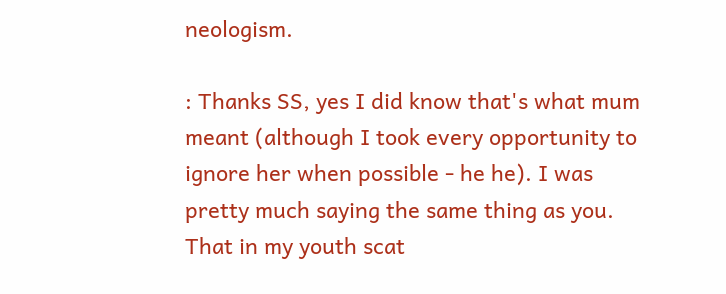neologism.

: Thanks SS, yes I did know that's what mum meant (although I took every opportunity to ignore her when possible - he he). I was pretty much saying the same thing as you. That in my youth scat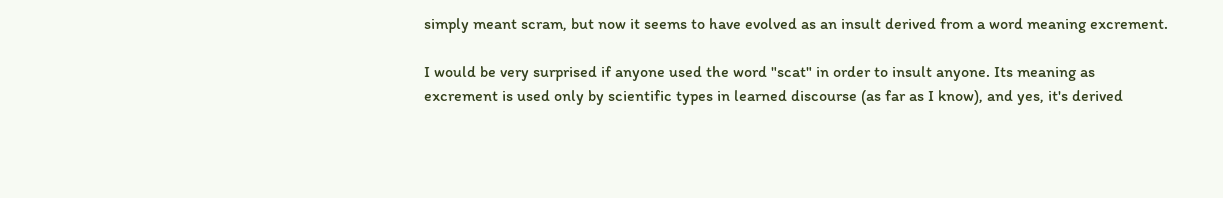simply meant scram, but now it seems to have evolved as an insult derived from a word meaning excrement.

I would be very surprised if anyone used the word "scat" in order to insult anyone. Its meaning as excrement is used only by scientific types in learned discourse (as far as I know), and yes, it's derived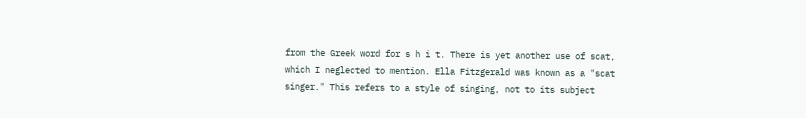from the Greek word for s h i t. There is yet another use of scat, which I neglected to mention. Ella Fitzgerald was known as a "scat singer." This refers to a style of singing, not to its subject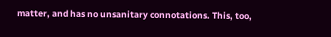matter, and has no unsanitary connotations. This, too,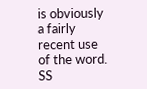is obviously a fairly recent use of the word. SS